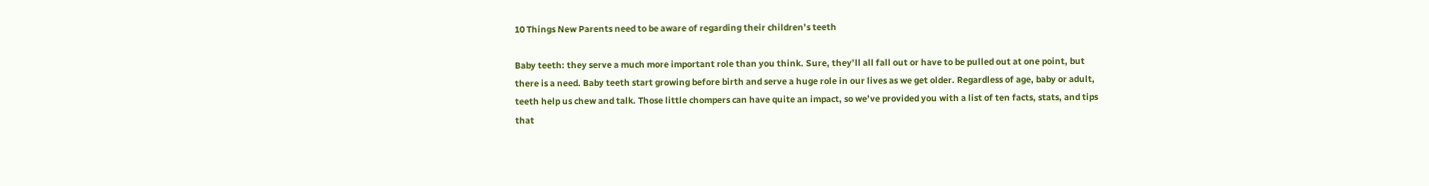10 Things New Parents need to be aware of regarding their children’s teeth

Baby teeth: they serve a much more important role than you think. Sure, they’ll all fall out or have to be pulled out at one point, but there is a need. Baby teeth start growing before birth and serve a huge role in our lives as we get older. Regardless of age, baby or adult, teeth help us chew and talk. Those little chompers can have quite an impact, so we’ve provided you with a list of ten facts, stats, and tips that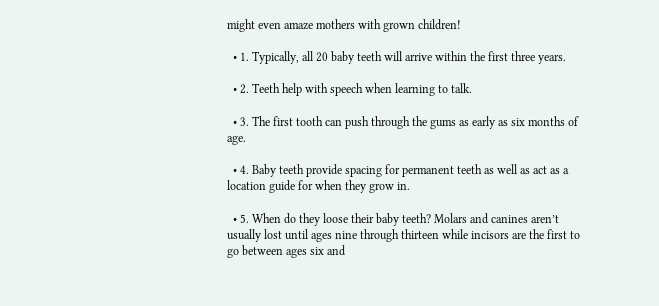might even amaze mothers with grown children!

  • 1. Typically, all 20 baby teeth will arrive within the first three years.

  • 2. Teeth help with speech when learning to talk.

  • 3. The first tooth can push through the gums as early as six months of age.

  • 4. Baby teeth provide spacing for permanent teeth as well as act as a location guide for when they grow in.

  • 5. When do they loose their baby teeth? Molars and canines aren’t usually lost until ages nine through thirteen while incisors are the first to go between ages six and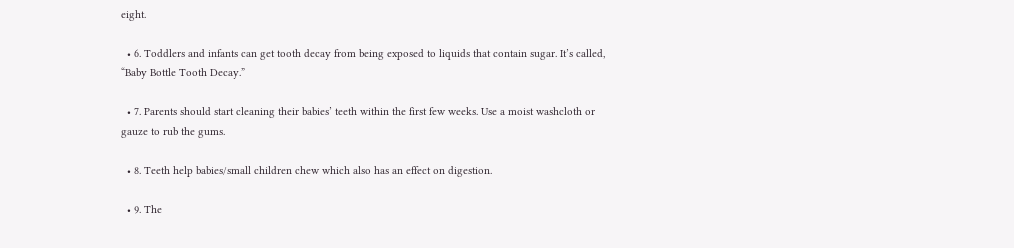eight.

  • 6. Toddlers and infants can get tooth decay from being exposed to liquids that contain sugar. It’s called, “Baby Bottle Tooth Decay.”

  • 7. Parents should start cleaning their babies’ teeth within the first few weeks. Use a moist washcloth or gauze to rub the gums.

  • 8. Teeth help babies/small children chew which also has an effect on digestion.

  • 9. The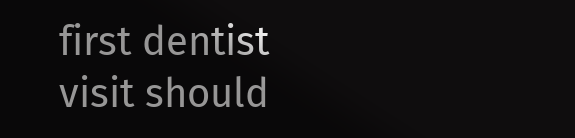first dentist visit should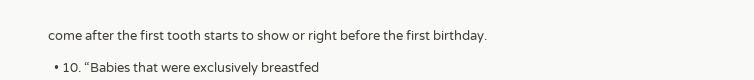come after the first tooth starts to show or right before the first birthday.

  • 10. “Babies that were exclusively breastfed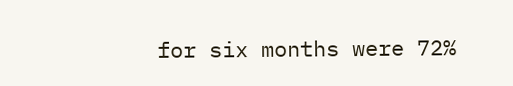for six months were 72%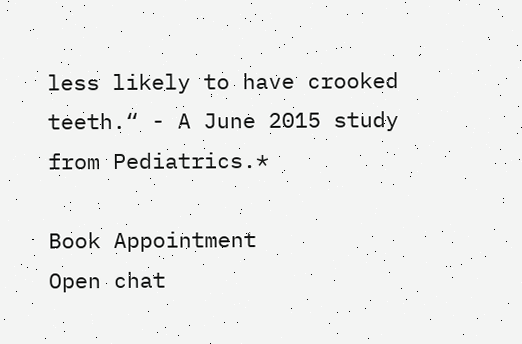less likely to have crooked teeth.“ - A June 2015 study from Pediatrics.*

Book Appointment
Open chat